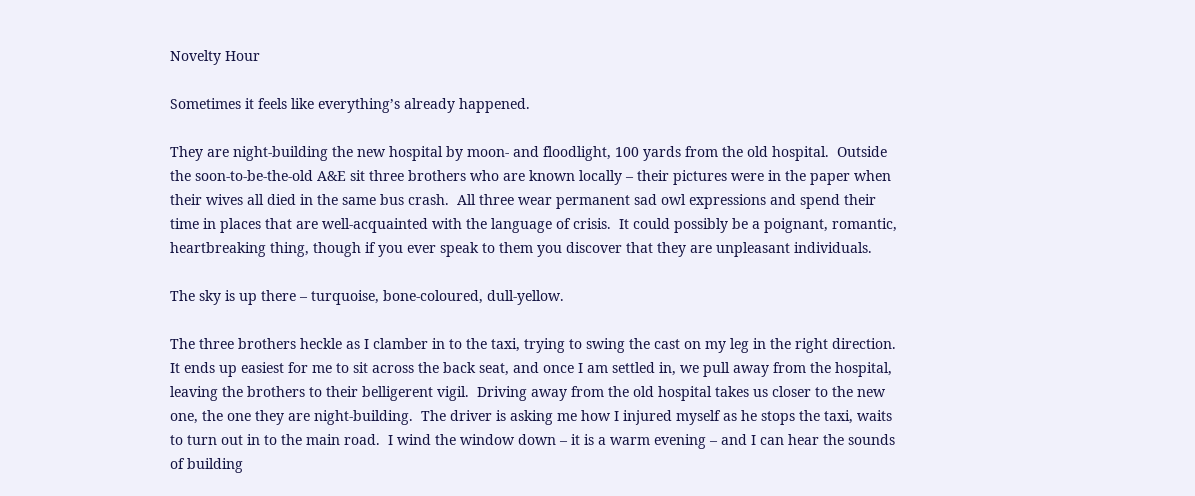Novelty Hour

Sometimes it feels like everything’s already happened.

They are night-building the new hospital by moon- and floodlight, 100 yards from the old hospital.  Outside the soon-to-be-the-old A&E sit three brothers who are known locally – their pictures were in the paper when their wives all died in the same bus crash.  All three wear permanent sad owl expressions and spend their time in places that are well-acquainted with the language of crisis.  It could possibly be a poignant, romantic, heartbreaking thing, though if you ever speak to them you discover that they are unpleasant individuals.

The sky is up there – turquoise, bone-coloured, dull-yellow.

The three brothers heckle as I clamber in to the taxi, trying to swing the cast on my leg in the right direction.  It ends up easiest for me to sit across the back seat, and once I am settled in, we pull away from the hospital, leaving the brothers to their belligerent vigil.  Driving away from the old hospital takes us closer to the new one, the one they are night-building.  The driver is asking me how I injured myself as he stops the taxi, waits to turn out in to the main road.  I wind the window down – it is a warm evening – and I can hear the sounds of building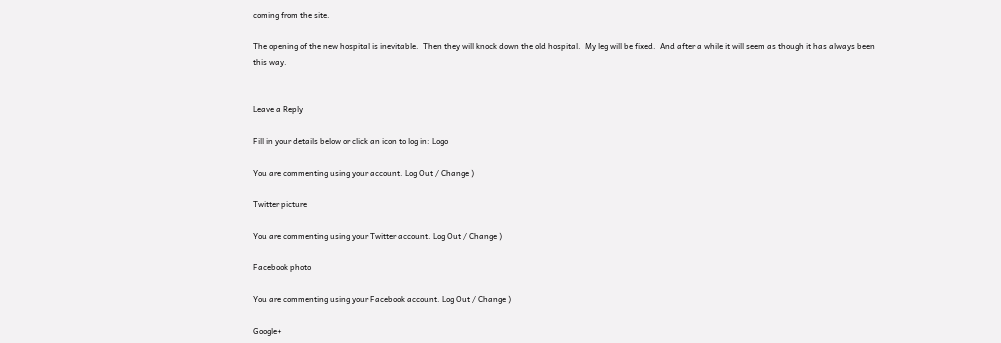coming from the site.

The opening of the new hospital is inevitable.  Then they will knock down the old hospital.  My leg will be fixed.  And after a while it will seem as though it has always been this way.


Leave a Reply

Fill in your details below or click an icon to log in: Logo

You are commenting using your account. Log Out / Change )

Twitter picture

You are commenting using your Twitter account. Log Out / Change )

Facebook photo

You are commenting using your Facebook account. Log Out / Change )

Google+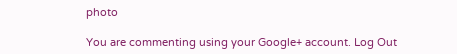photo

You are commenting using your Google+ account. Log Out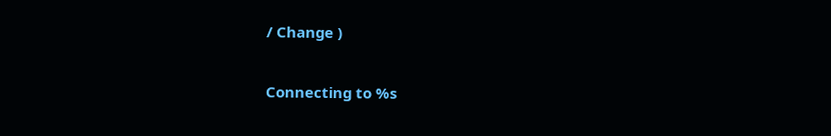/ Change )

Connecting to %s